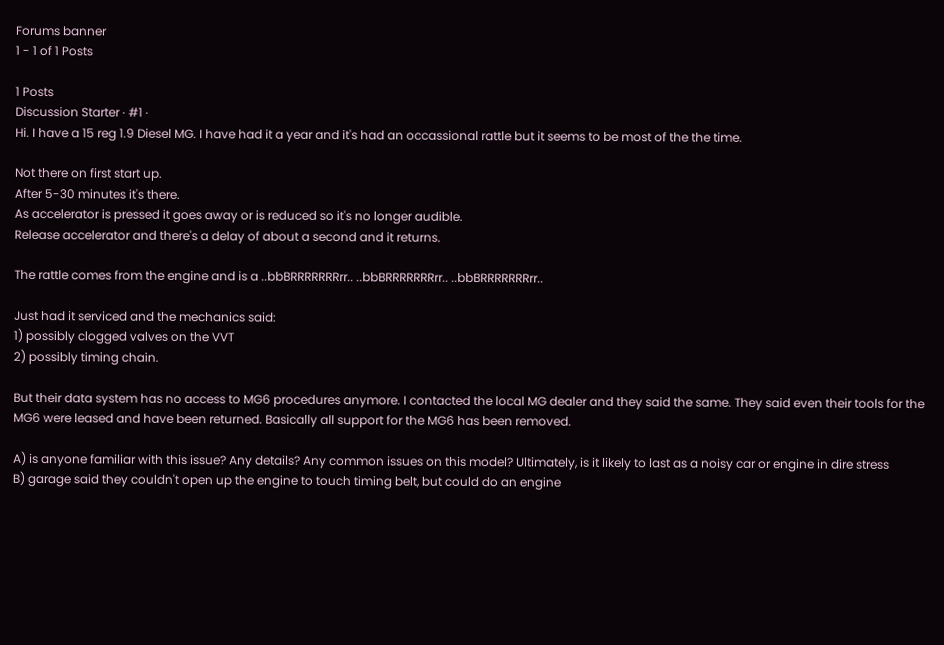Forums banner
1 - 1 of 1 Posts

1 Posts
Discussion Starter · #1 ·
Hi. I have a 15 reg 1.9 Diesel MG. I have had it a year and it's had an occassional rattle but it seems to be most of the the time.

Not there on first start up.
After 5-30 minutes it's there.
As accelerator is pressed it goes away or is reduced so it's no longer audible.
Release accelerator and there's a delay of about a second and it returns.

The rattle comes from the engine and is a ..bbBRRRRRRRrr.. ..bbBRRRRRRRrr.. ..bbBRRRRRRRrr..

Just had it serviced and the mechanics said:
1) possibly clogged valves on the VVT
2) possibly timing chain.

But their data system has no access to MG6 procedures anymore. I contacted the local MG dealer and they said the same. They said even their tools for the MG6 were leased and have been returned. Basically all support for the MG6 has been removed.

A) is anyone familiar with this issue? Any details? Any common issues on this model? Ultimately, is it likely to last as a noisy car or engine in dire stress
B) garage said they couldn't open up the engine to touch timing belt, but could do an engine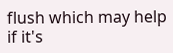flush which may help if it's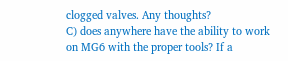clogged valves. Any thoughts?
C) does anywhere have the ability to work on MG6 with the proper tools? If a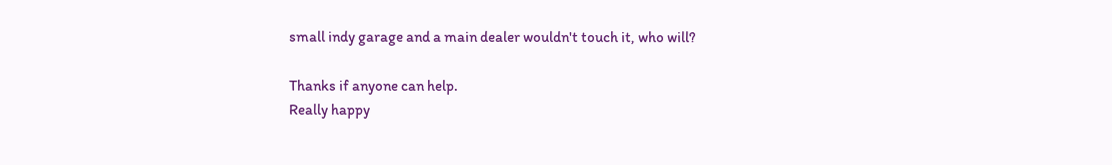small indy garage and a main dealer wouldn't touch it, who will?

Thanks if anyone can help.
Really happy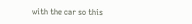with the car so this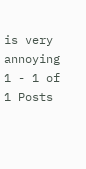is very annoying
1 - 1 of 1 Posts